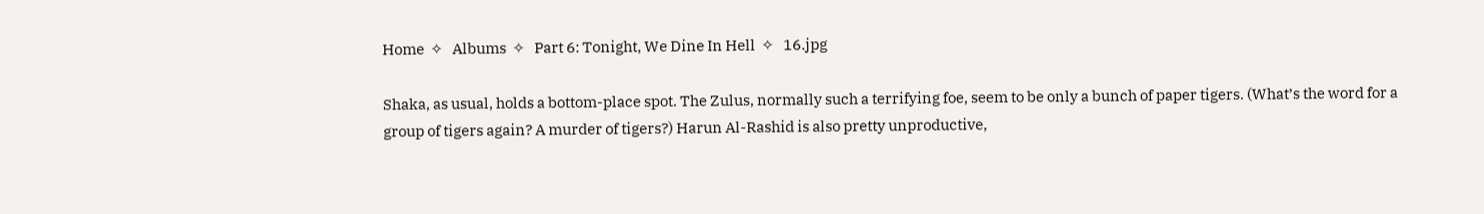Home  ✧   Albums  ✧   Part 6: Tonight, We Dine In Hell  ✧   16.jpg

Shaka, as usual, holds a bottom-place spot. The Zulus, normally such a terrifying foe, seem to be only a bunch of paper tigers. (What’s the word for a group of tigers again? A murder of tigers?) Harun Al-Rashid is also pretty unproductive,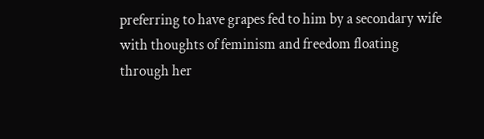preferring to have grapes fed to him by a secondary wife with thoughts of feminism and freedom floating through her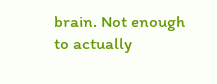brain. Not enough to actually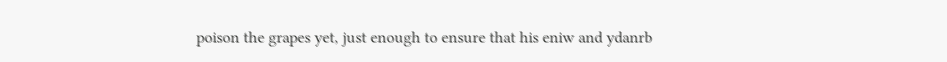poison the grapes yet, just enough to ensure that his eniw and ydanrb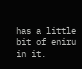has a little bit of eniru in it.